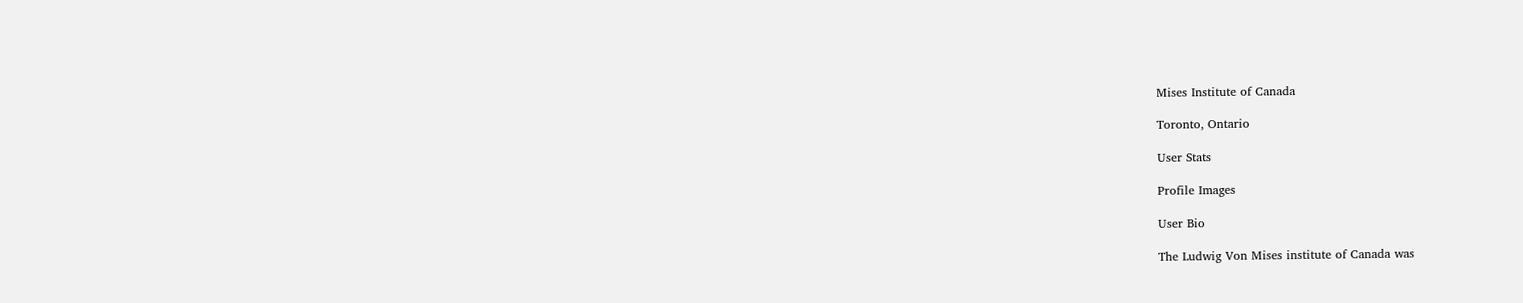Mises Institute of Canada

Toronto, Ontario

User Stats

Profile Images

User Bio

The Ludwig Von Mises institute of Canada was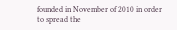founded in November of 2010 in order to spread the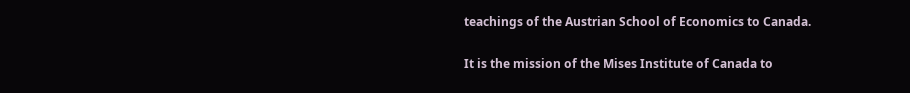teachings of the Austrian School of Economics to Canada.

It is the mission of the Mises Institute of Canada to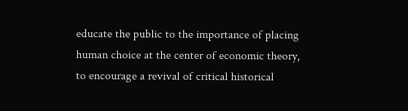educate the public to the importance of placing human choice at the center of economic theory, to encourage a revival of critical historical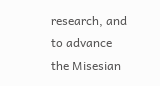research, and to advance the Misesian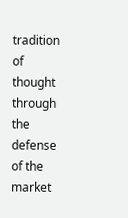tradition of thought through the defense of the market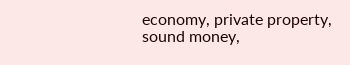economy, private property, sound money,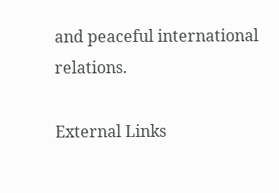and peaceful international relations.

External Links